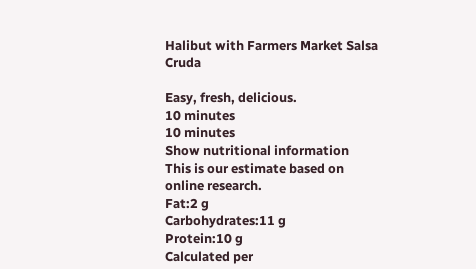Halibut with Farmers Market Salsa Cruda

Easy, fresh, delicious.
10 minutes
10 minutes
Show nutritional information
This is our estimate based on online research.
Fat:2 g
Carbohydrates:11 g
Protein:10 g
Calculated per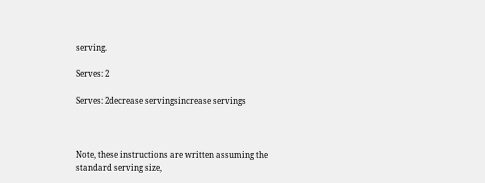serving.

Serves: 2

Serves: 2decrease servingsincrease servings



Note, these instructions are written assuming the standard serving size,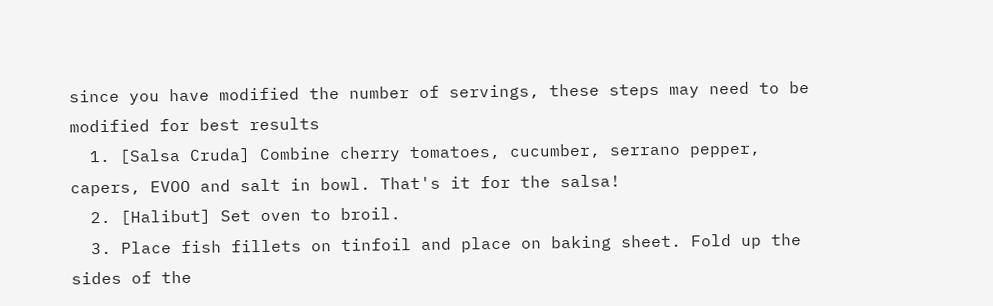since you have modified the number of servings, these steps may need to be modified for best results
  1. [Salsa Cruda] Combine cherry tomatoes, cucumber, serrano pepper, capers, EVOO and salt in bowl. That's it for the salsa!
  2. [Halibut] Set oven to broil.
  3. Place fish fillets on tinfoil and place on baking sheet. Fold up the sides of the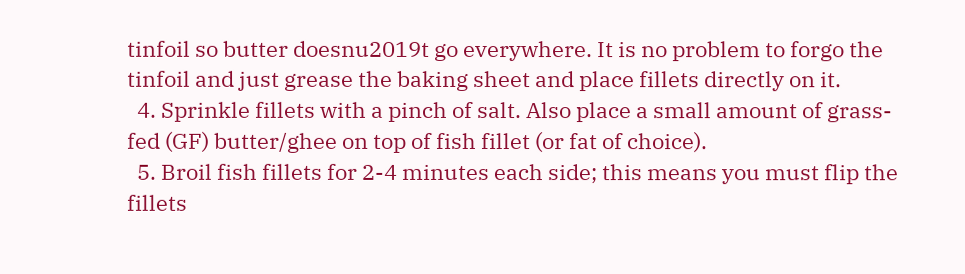tinfoil so butter doesnu2019t go everywhere. It is no problem to forgo the tinfoil and just grease the baking sheet and place fillets directly on it.
  4. Sprinkle fillets with a pinch of salt. Also place a small amount of grass-fed (GF) butter/ghee on top of fish fillet (or fat of choice).
  5. Broil fish fillets for 2-4 minutes each side; this means you must flip the fillets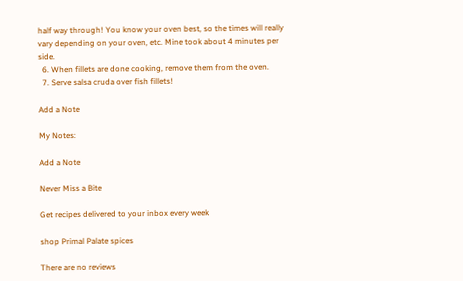half way through! You know your oven best, so the times will really vary depending on your oven, etc. Mine took about 4 minutes per side.
  6. When fillets are done cooking, remove them from the oven.
  7. Serve salsa cruda over fish fillets!

Add a Note

My Notes:

Add a Note

Never Miss a Bite

Get recipes delivered to your inbox every week

shop Primal Palate spices

There are no reviews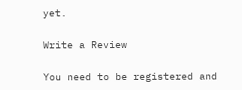yet.

Write a Review

You need to be registered and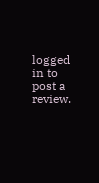logged in to post a review.